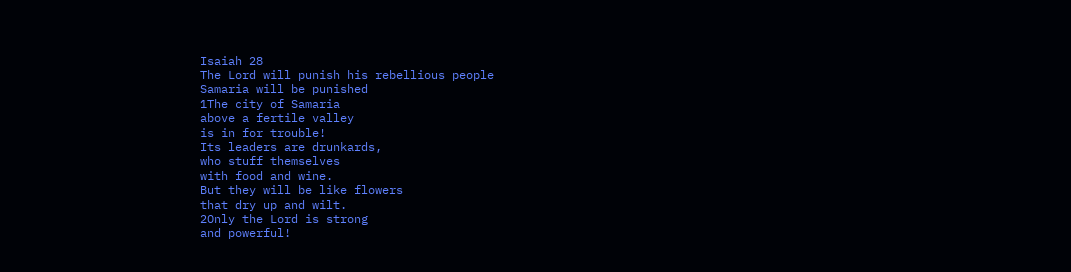Isaiah 28
The Lord will punish his rebellious people
Samaria will be punished
1The city of Samaria
above a fertile valley
is in for trouble!
Its leaders are drunkards,
who stuff themselves
with food and wine.
But they will be like flowers
that dry up and wilt.
2Only the Lord is strong
and powerful!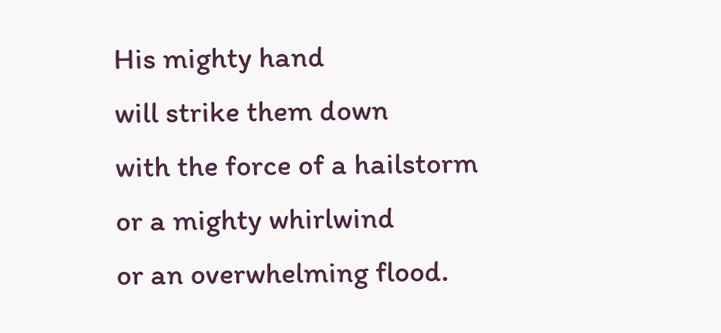His mighty hand
will strike them down
with the force of a hailstorm
or a mighty whirlwind
or an overwhelming flood.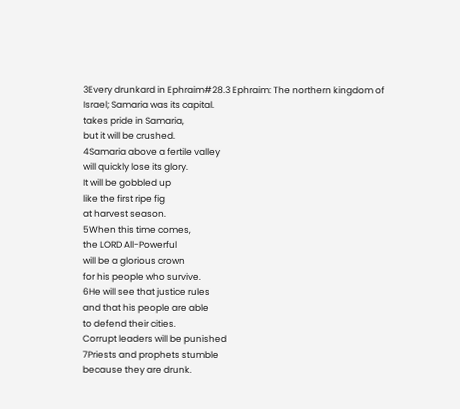3Every drunkard in Ephraim#28.3 Ephraim: The northern kingdom of Israel; Samaria was its capital.
takes pride in Samaria,
but it will be crushed.
4Samaria above a fertile valley
will quickly lose its glory.
It will be gobbled up
like the first ripe fig
at harvest season.
5When this time comes,
the LORD All-Powerful
will be a glorious crown
for his people who survive.
6He will see that justice rules
and that his people are able
to defend their cities.
Corrupt leaders will be punished
7Priests and prophets stumble
because they are drunk.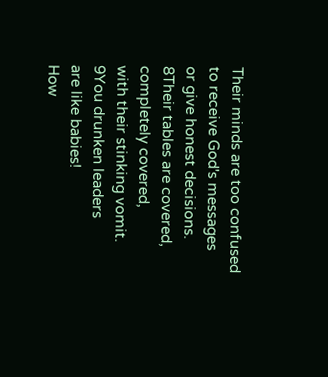Their minds are too confused
to receive God's messages
or give honest decisions.
8Their tables are covered,
completely covered,
with their stinking vomit.
9You drunken leaders
are like babies!
How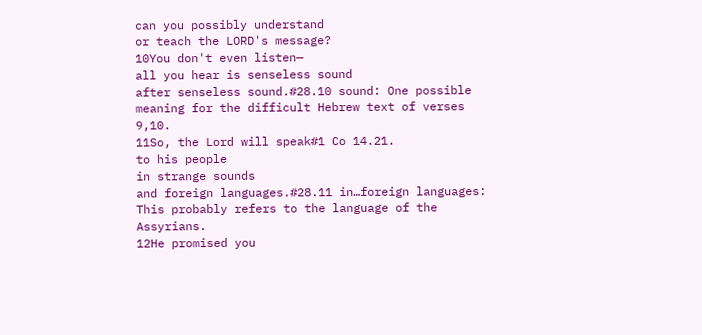can you possibly understand
or teach the LORD's message?
10You don't even listen—
all you hear is senseless sound
after senseless sound.#28.10 sound: One possible meaning for the difficult Hebrew text of verses 9,10.
11So, the Lord will speak#1 Co 14.21.
to his people
in strange sounds
and foreign languages.#28.11 in…foreign languages: This probably refers to the language of the Assyrians.
12He promised you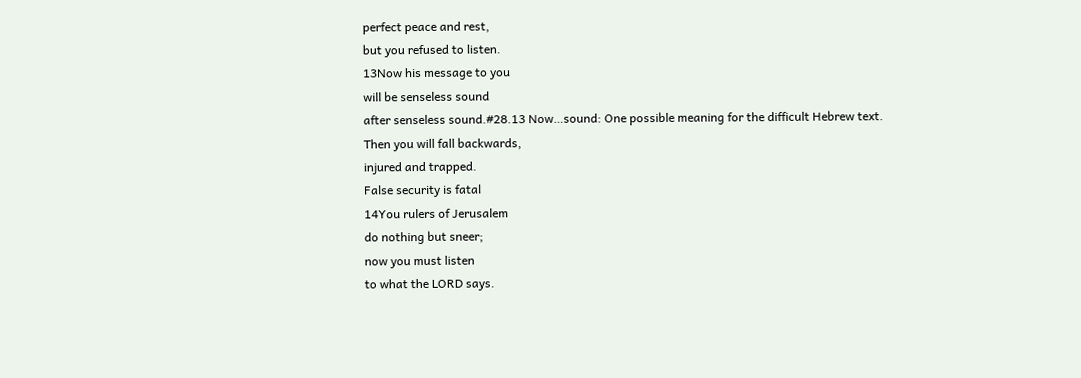perfect peace and rest,
but you refused to listen.
13Now his message to you
will be senseless sound
after senseless sound.#28.13 Now…sound: One possible meaning for the difficult Hebrew text.
Then you will fall backwards,
injured and trapped.
False security is fatal
14You rulers of Jerusalem
do nothing but sneer;
now you must listen
to what the LORD says.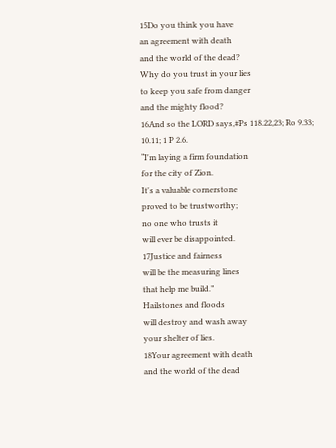15Do you think you have
an agreement with death
and the world of the dead?
Why do you trust in your lies
to keep you safe from danger
and the mighty flood?
16And so the LORD says,#Ps 118.22,23; Ro 9.33; 10.11; 1 P 2.6.
“I'm laying a firm foundation
for the city of Zion.
It's a valuable cornerstone
proved to be trustworthy;
no one who trusts it
will ever be disappointed.
17Justice and fairness
will be the measuring lines
that help me build.”
Hailstones and floods
will destroy and wash away
your shelter of lies.
18Your agreement with death
and the world of the dead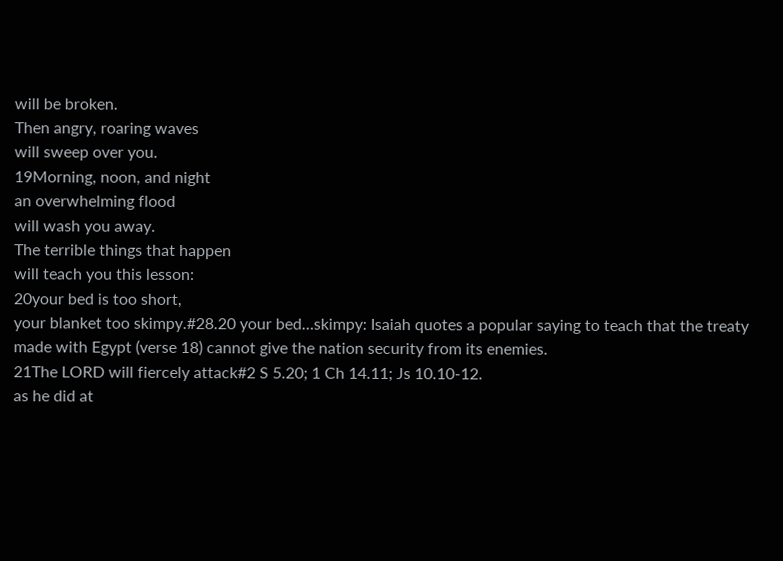will be broken.
Then angry, roaring waves
will sweep over you.
19Morning, noon, and night
an overwhelming flood
will wash you away.
The terrible things that happen
will teach you this lesson:
20your bed is too short,
your blanket too skimpy.#28.20 your bed…skimpy: Isaiah quotes a popular saying to teach that the treaty made with Egypt (verse 18) cannot give the nation security from its enemies.
21The LORD will fiercely attack#2 S 5.20; 1 Ch 14.11; Js 10.10-12.
as he did at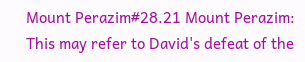Mount Perazim#28.21 Mount Perazim: This may refer to David's defeat of the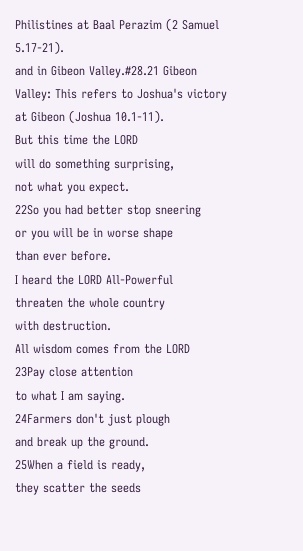Philistines at Baal Perazim (2 Samuel 5.17-21).
and in Gibeon Valley.#28.21 Gibeon Valley: This refers to Joshua's victory at Gibeon (Joshua 10.1-11).
But this time the LORD
will do something surprising,
not what you expect.
22So you had better stop sneering
or you will be in worse shape
than ever before.
I heard the LORD All-Powerful
threaten the whole country
with destruction.
All wisdom comes from the LORD
23Pay close attention
to what I am saying.
24Farmers don't just plough
and break up the ground.
25When a field is ready,
they scatter the seeds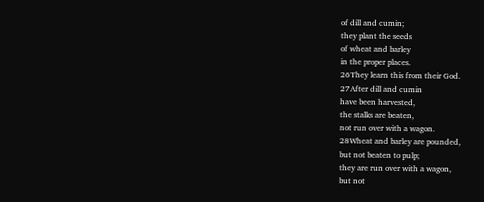of dill and cumin;
they plant the seeds
of wheat and barley
in the proper places.
26They learn this from their God.
27After dill and cumin
have been harvested,
the stalks are beaten,
not run over with a wagon.
28Wheat and barley are pounded,
but not beaten to pulp;
they are run over with a wagon,
but not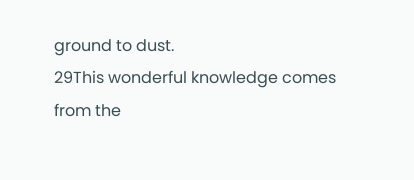ground to dust.
29This wonderful knowledge comes
from the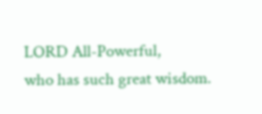LORD All-Powerful,
who has such great wisdom.